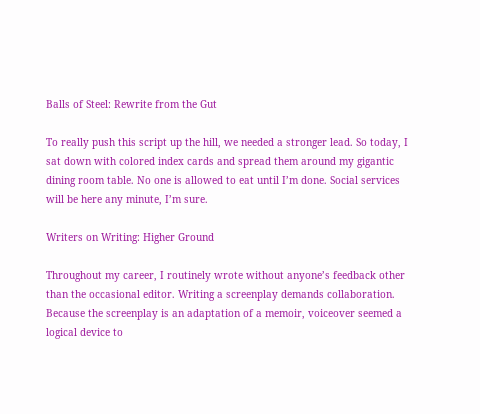Balls of Steel: Rewrite from the Gut

To really push this script up the hill, we needed a stronger lead. So today, I sat down with colored index cards and spread them around my gigantic dining room table. No one is allowed to eat until I’m done. Social services will be here any minute, I’m sure.

Writers on Writing: Higher Ground

Throughout my career, I routinely wrote without anyone’s feedback other than the occasional editor. Writing a screenplay demands collaboration. Because the screenplay is an adaptation of a memoir, voiceover seemed a logical device to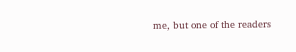me, but one of the readers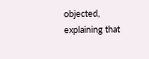objected, explaining that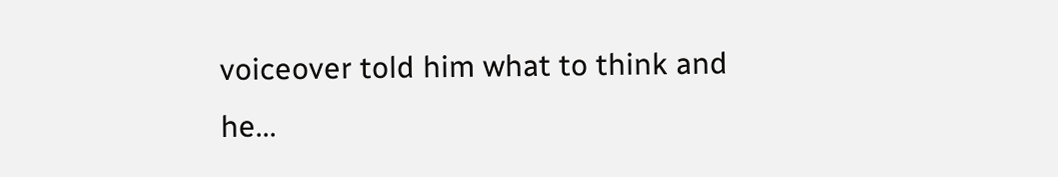voiceover told him what to think and he...